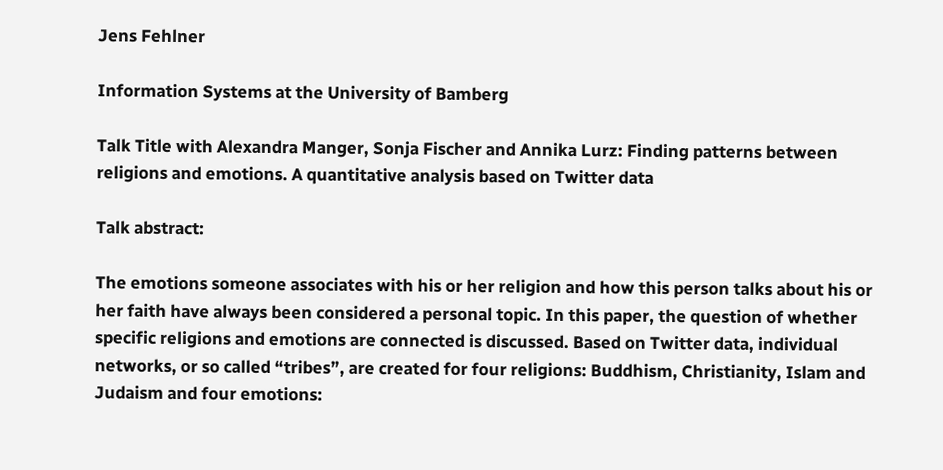Jens Fehlner

Information Systems at the University of Bamberg

Talk Title with Alexandra Manger, Sonja Fischer and Annika Lurz: Finding patterns between religions and emotions. A quantitative analysis based on Twitter data

Talk abstract:

The emotions someone associates with his or her religion and how this person talks about his or her faith have always been considered a personal topic. In this paper, the question of whether specific religions and emotions are connected is discussed. Based on Twitter data, individual networks, or so called “tribes”, are created for four religions: Buddhism, Christianity, Islam and Judaism and four emotions: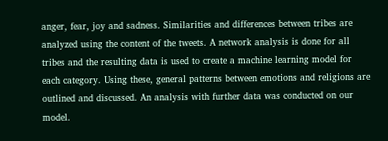anger, fear, joy and sadness. Similarities and differences between tribes are analyzed using the content of the tweets. A network analysis is done for all tribes and the resulting data is used to create a machine learning model for each category. Using these, general patterns between emotions and religions are outlined and discussed. An analysis with further data was conducted on our model.